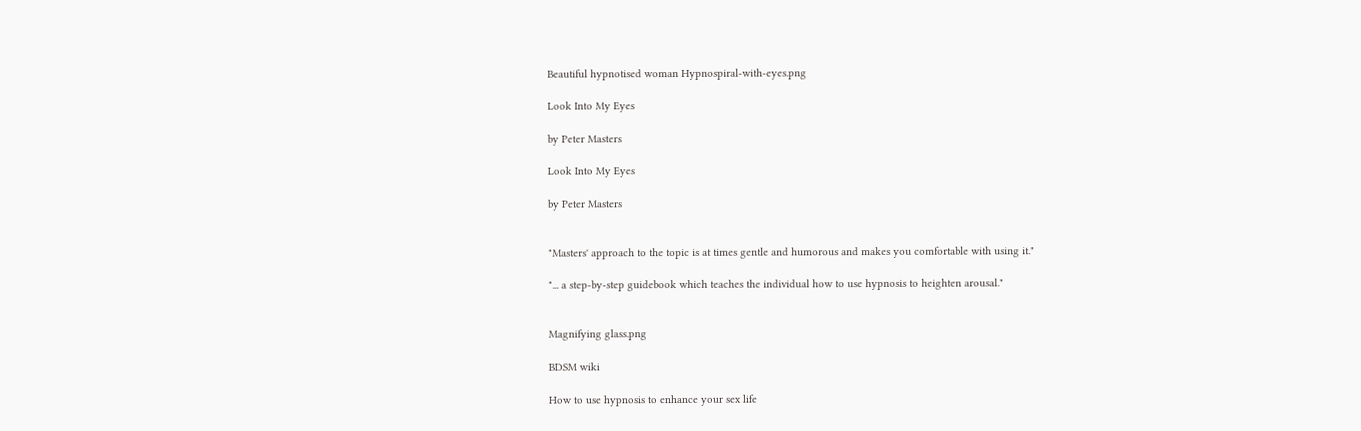Beautiful hypnotised woman Hypnospiral-with-eyes.png

Look Into My Eyes

by Peter Masters

Look Into My Eyes

by Peter Masters


"Masters' approach to the topic is at times gentle and humorous and makes you comfortable with using it."

"... a step-by-step guidebook which teaches the individual how to use hypnosis to heighten arousal."


Magnifying glass.png

BDSM wiki

How to use hypnosis to enhance your sex life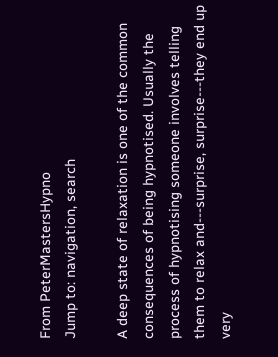From PeterMastersHypno
Jump to: navigation, search

A deep state of relaxation is one of the common consequences of being hypnotised. Usually the process of hypnotising someone involves telling them to relax and---surprise, surprise---they end up very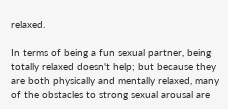relaxed.

In terms of being a fun sexual partner, being totally relaxed doesn't help; but because they are both physically and mentally relaxed, many of the obstacles to strong sexual arousal are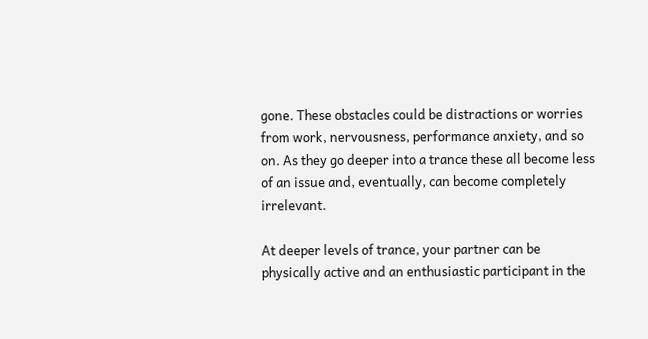gone. These obstacles could be distractions or worries from work, nervousness, performance anxiety, and so on. As they go deeper into a trance these all become less of an issue and, eventually, can become completely irrelevant.

At deeper levels of trance, your partner can be physically active and an enthusiastic participant in the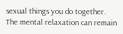sexual things you do together. The mental relaxation can remain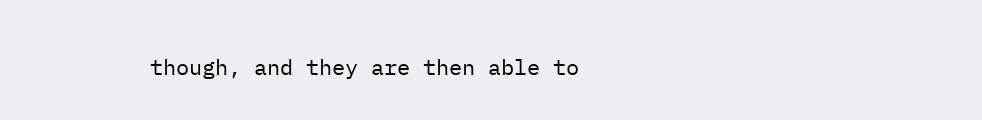though, and they are then able to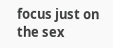focus just on the sex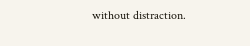without distraction.